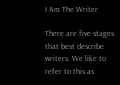I Am The Writer

There are five stages that best describe writers. We like to refer to this as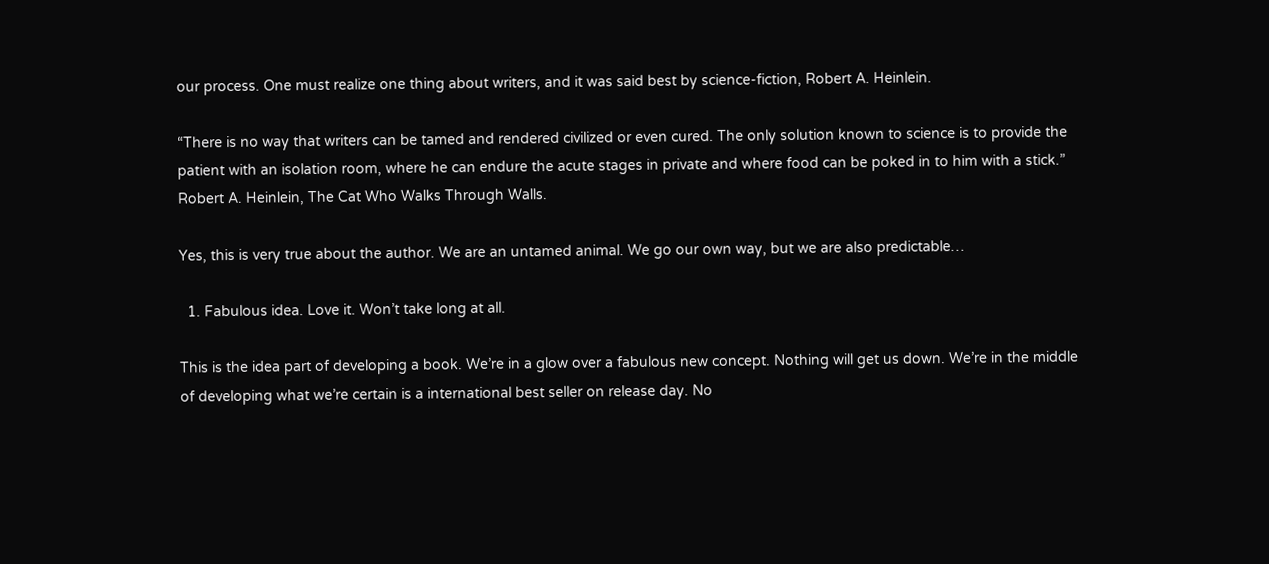our process. One must realize one thing about writers, and it was said best by science-fiction, Robert A. Heinlein.

“There is no way that writers can be tamed and rendered civilized or even cured. The only solution known to science is to provide the patient with an isolation room, where he can endure the acute stages in private and where food can be poked in to him with a stick.” Robert A. Heinlein, The Cat Who Walks Through Walls.

Yes, this is very true about the author. We are an untamed animal. We go our own way, but we are also predictable…

  1. Fabulous idea. Love it. Won’t take long at all.

This is the idea part of developing a book. We’re in a glow over a fabulous new concept. Nothing will get us down. We’re in the middle of developing what we’re certain is a international best seller on release day. No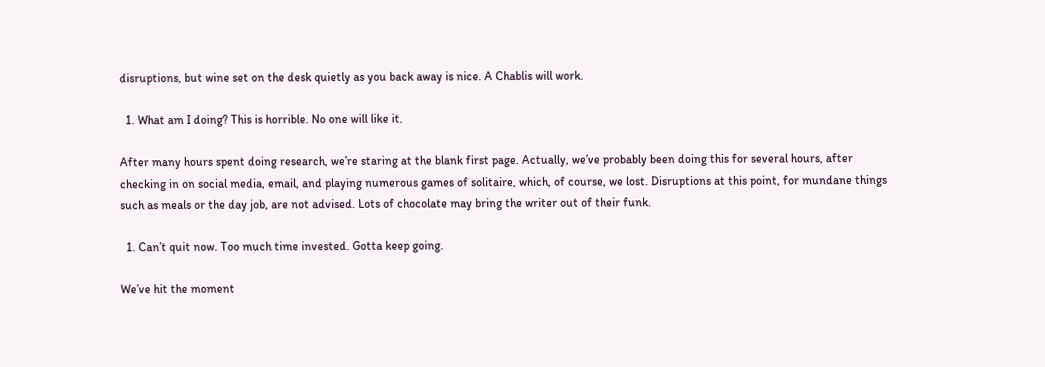disruptions, but wine set on the desk quietly as you back away is nice. A Chablis will work.

  1. What am I doing? This is horrible. No one will like it.

After many hours spent doing research, we’re staring at the blank first page. Actually, we’ve probably been doing this for several hours, after checking in on social media, email, and playing numerous games of solitaire, which, of course, we lost. Disruptions at this point, for mundane things such as meals or the day job, are not advised. Lots of chocolate may bring the writer out of their funk.

  1. Can’t quit now. Too much time invested. Gotta keep going.

We’ve hit the moment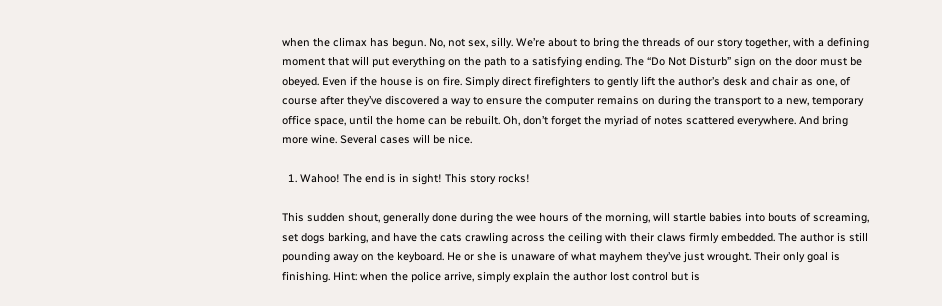when the climax has begun. No, not sex, silly. We’re about to bring the threads of our story together, with a defining moment that will put everything on the path to a satisfying ending. The “Do Not Disturb” sign on the door must be obeyed. Even if the house is on fire. Simply direct firefighters to gently lift the author’s desk and chair as one, of course after they’ve discovered a way to ensure the computer remains on during the transport to a new, temporary office space, until the home can be rebuilt. Oh, don’t forget the myriad of notes scattered everywhere. And bring more wine. Several cases will be nice.

  1. Wahoo! The end is in sight! This story rocks!

This sudden shout, generally done during the wee hours of the morning, will startle babies into bouts of screaming, set dogs barking, and have the cats crawling across the ceiling with their claws firmly embedded. The author is still pounding away on the keyboard. He or she is unaware of what mayhem they’ve just wrought. Their only goal is finishing. Hint: when the police arrive, simply explain the author lost control but is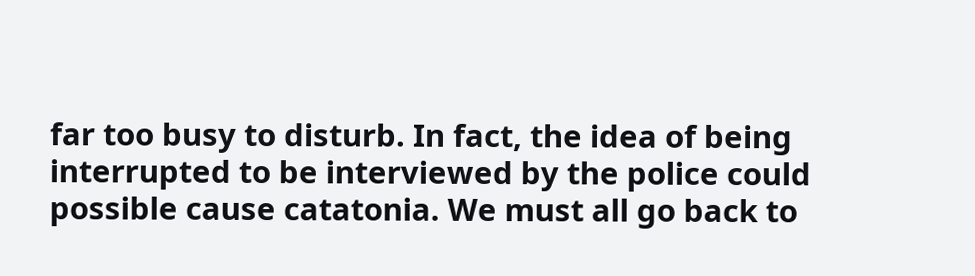far too busy to disturb. In fact, the idea of being interrupted to be interviewed by the police could possible cause catatonia. We must all go back to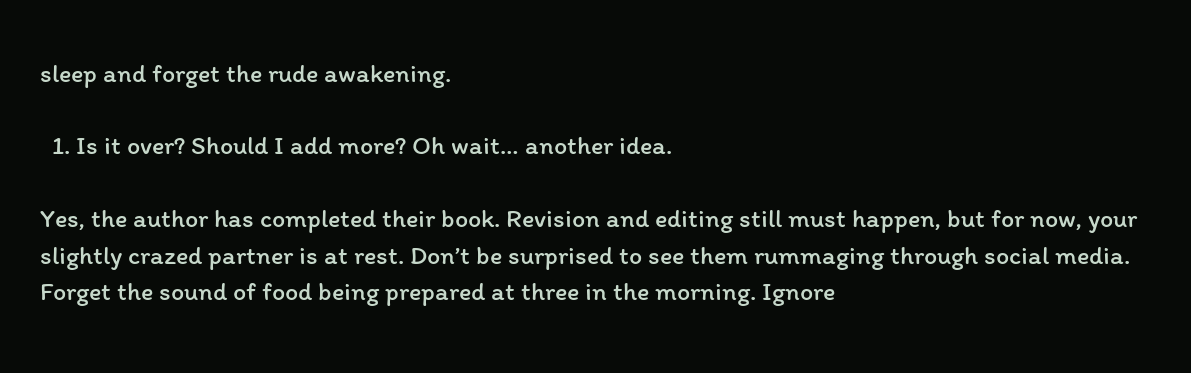sleep and forget the rude awakening.

  1. Is it over? Should I add more? Oh wait… another idea.

Yes, the author has completed their book. Revision and editing still must happen, but for now, your slightly crazed partner is at rest. Don’t be surprised to see them rummaging through social media. Forget the sound of food being prepared at three in the morning. Ignore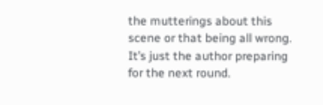the mutterings about this scene or that being all wrong. It’s just the author preparing for the next round.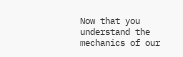Now that you understand the mechanics of our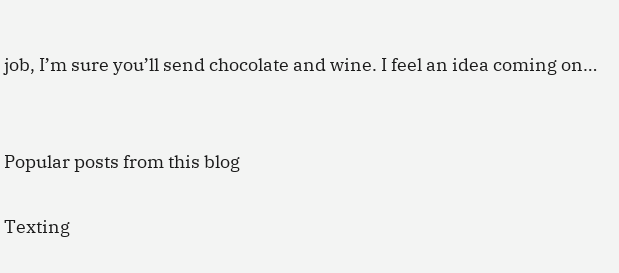job, I’m sure you’ll send chocolate and wine. I feel an idea coming on…


Popular posts from this blog

Texting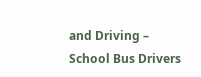and Driving – School Bus Drivers